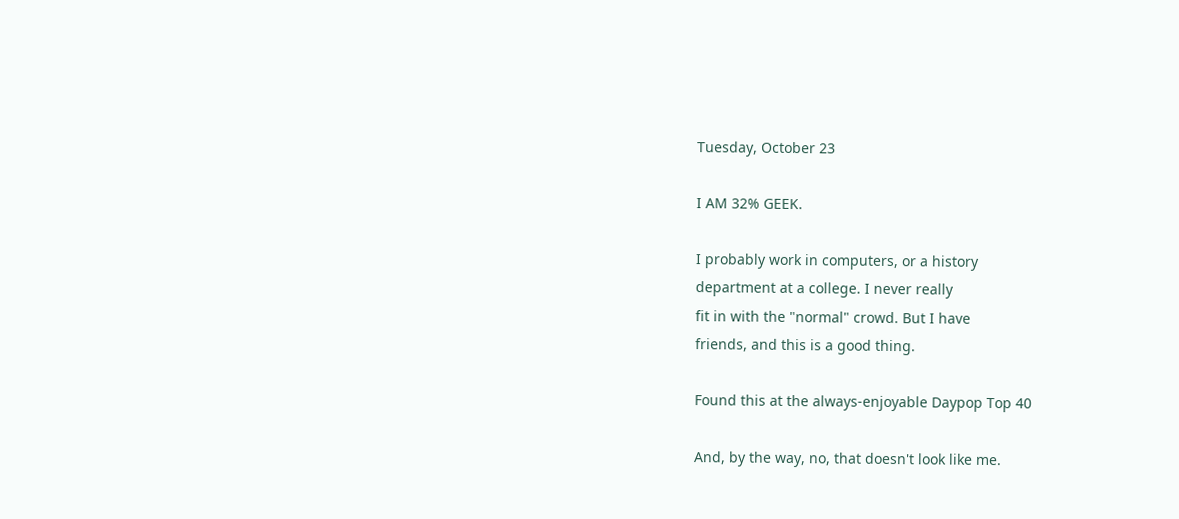Tuesday, October 23

I AM 32% GEEK.

I probably work in computers, or a history
department at a college. I never really
fit in with the "normal" crowd. But I have
friends, and this is a good thing.

Found this at the always-enjoyable Daypop Top 40

And, by the way, no, that doesn't look like me.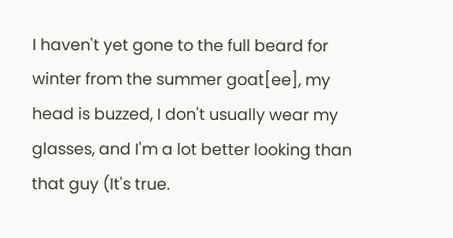I haven't yet gone to the full beard for winter from the summer goat[ee], my head is buzzed, I don't usually wear my glasses, and I'm a lot better looking than that guy (It's true.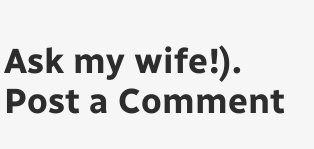Ask my wife!).
Post a Comment